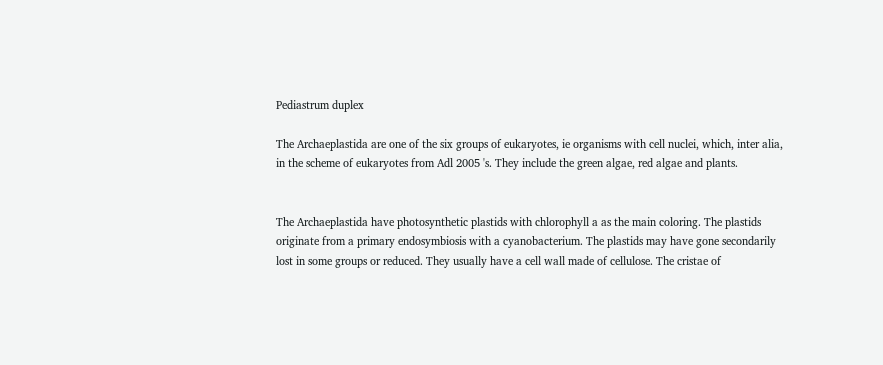Pediastrum duplex

The Archaeplastida are one of the six groups of eukaryotes, ie organisms with cell nuclei, which, inter alia, in the scheme of eukaryotes from Adl 2005 's. They include the green algae, red algae and plants.


The Archaeplastida have photosynthetic plastids with chlorophyll a as the main coloring. The plastids originate from a primary endosymbiosis with a cyanobacterium. The plastids may have gone secondarily lost in some groups or reduced. They usually have a cell wall made of cellulose. The cristae of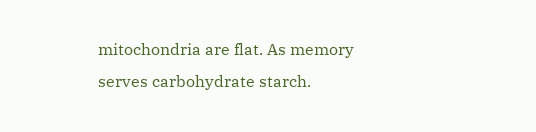mitochondria are flat. As memory serves carbohydrate starch.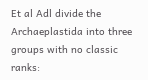Et al Adl divide the Archaeplastida into three groups with no classic ranks: